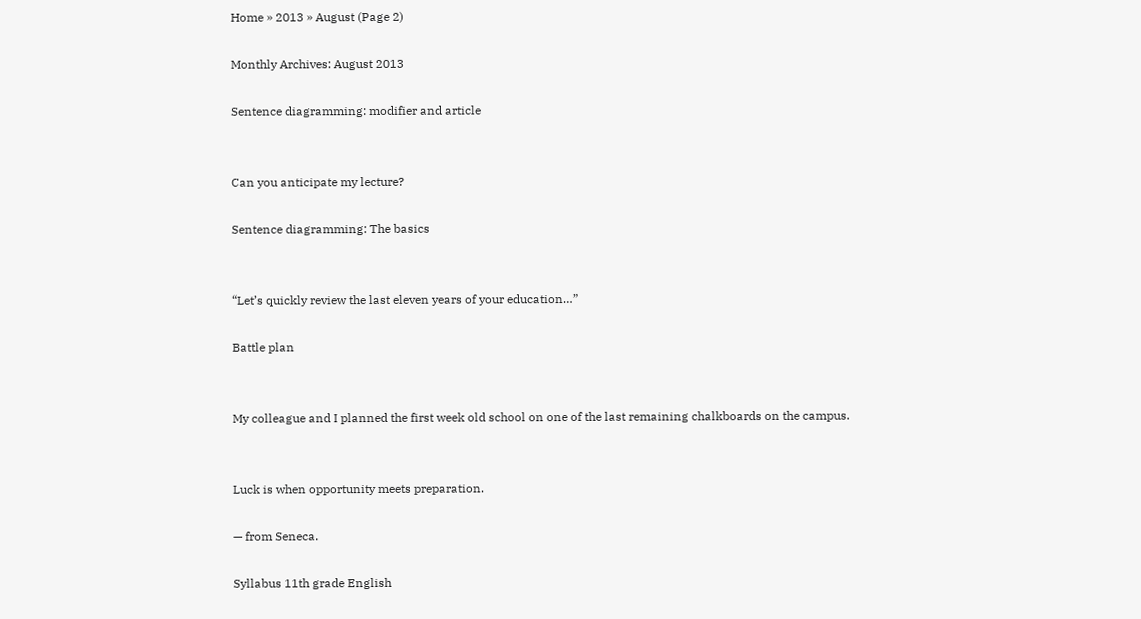Home » 2013 » August (Page 2)

Monthly Archives: August 2013

Sentence diagramming: modifier and article


Can you anticipate my lecture?

Sentence diagramming: The basics


“Let’s quickly review the last eleven years of your education…”

Battle plan


My colleague and I planned the first week old school on one of the last remaining chalkboards on the campus.


Luck is when opportunity meets preparation.

— from Seneca.

Syllabus 11th grade English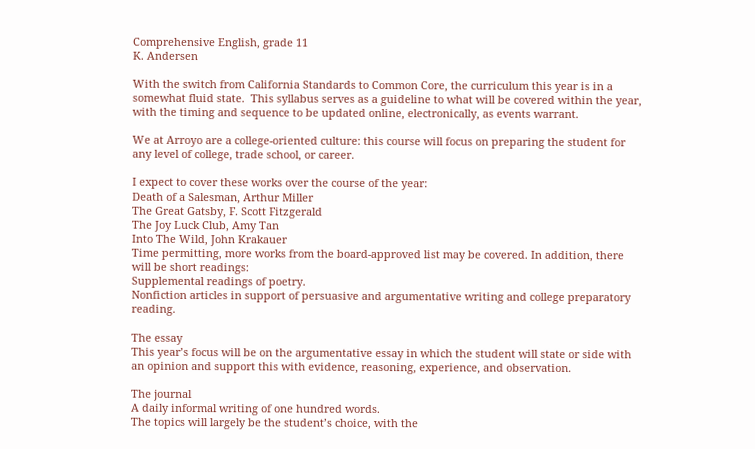Comprehensive English, grade 11
K. Andersen

With the switch from California Standards to Common Core, the curriculum this year is in a somewhat fluid state.  This syllabus serves as a guideline to what will be covered within the year, with the timing and sequence to be updated online, electronically, as events warrant.

We at Arroyo are a college-oriented culture: this course will focus on preparing the student for any level of college, trade school, or career.

I expect to cover these works over the course of the year:
Death of a Salesman, Arthur Miller
The Great Gatsby, F. Scott Fitzgerald
The Joy Luck Club, Amy Tan
Into The Wild, John Krakauer
Time permitting, more works from the board-approved list may be covered. In addition, there will be short readings:
Supplemental readings of poetry.
Nonfiction articles in support of persuasive and argumentative writing and college preparatory reading.

The essay
This year’s focus will be on the argumentative essay in which the student will state or side with an opinion and support this with evidence, reasoning, experience, and observation.

The journal
A daily informal writing of one hundred words.
The topics will largely be the student’s choice, with the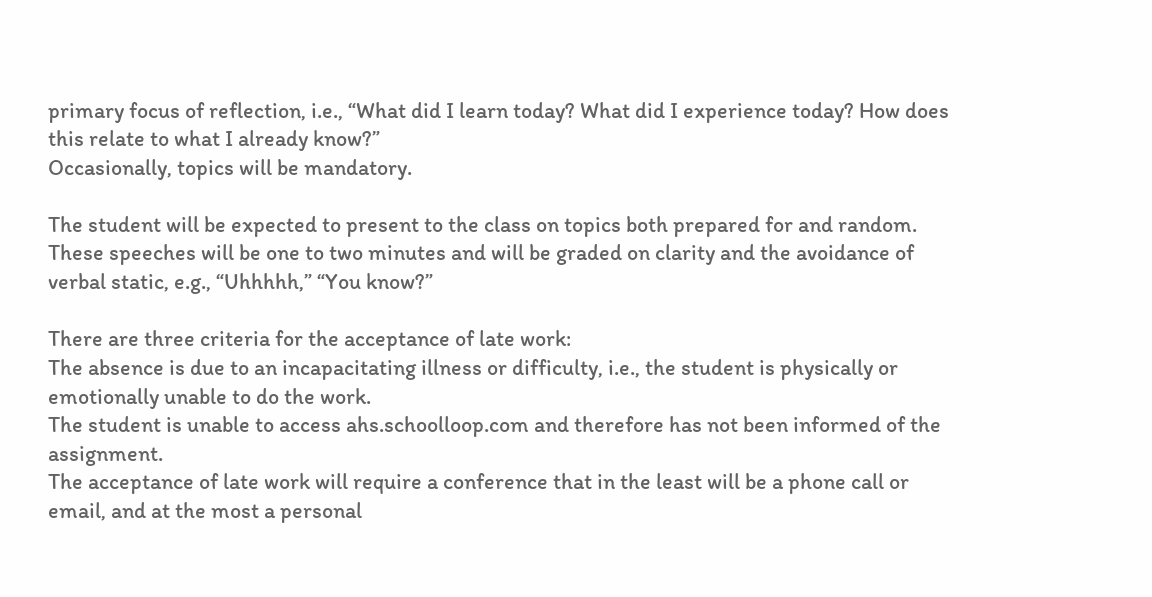primary focus of reflection, i.e., “What did I learn today? What did I experience today? How does this relate to what I already know?”
Occasionally, topics will be mandatory.

The student will be expected to present to the class on topics both prepared for and random.
These speeches will be one to two minutes and will be graded on clarity and the avoidance of verbal static, e.g., “Uhhhhh,” “You know?”

There are three criteria for the acceptance of late work:
The absence is due to an incapacitating illness or difficulty, i.e., the student is physically or emotionally unable to do the work.
The student is unable to access ahs.schoolloop.com and therefore has not been informed of the assignment.
The acceptance of late work will require a conference that in the least will be a phone call or email, and at the most a personal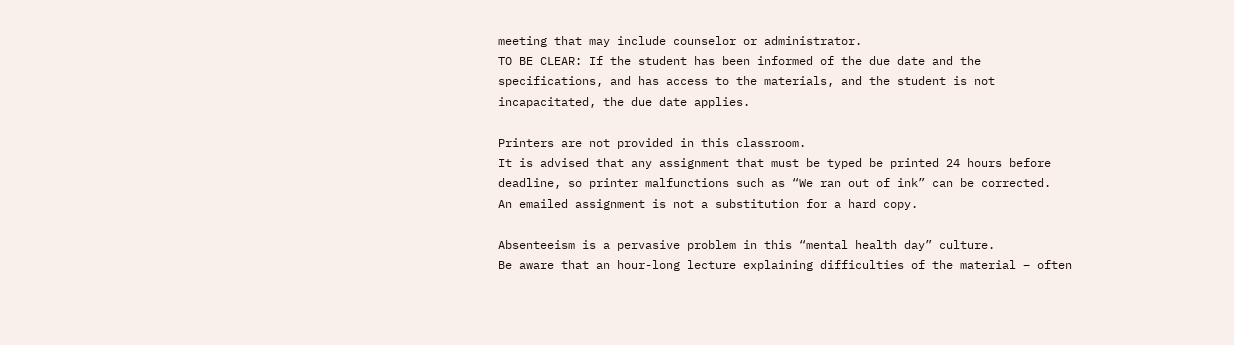meeting that may include counselor or administrator.
TO BE CLEAR: If the student has been informed of the due date and the specifications, and has access to the materials, and the student is not incapacitated, the due date applies.

Printers are not provided in this classroom.
It is advised that any assignment that must be typed be printed 24 hours before deadline, so printer malfunctions such as “We ran out of ink” can be corrected.
An emailed assignment is not a substitution for a hard copy.

Absenteeism is a pervasive problem in this “mental health day” culture.
Be aware that an hour-long lecture explaining difficulties of the material – often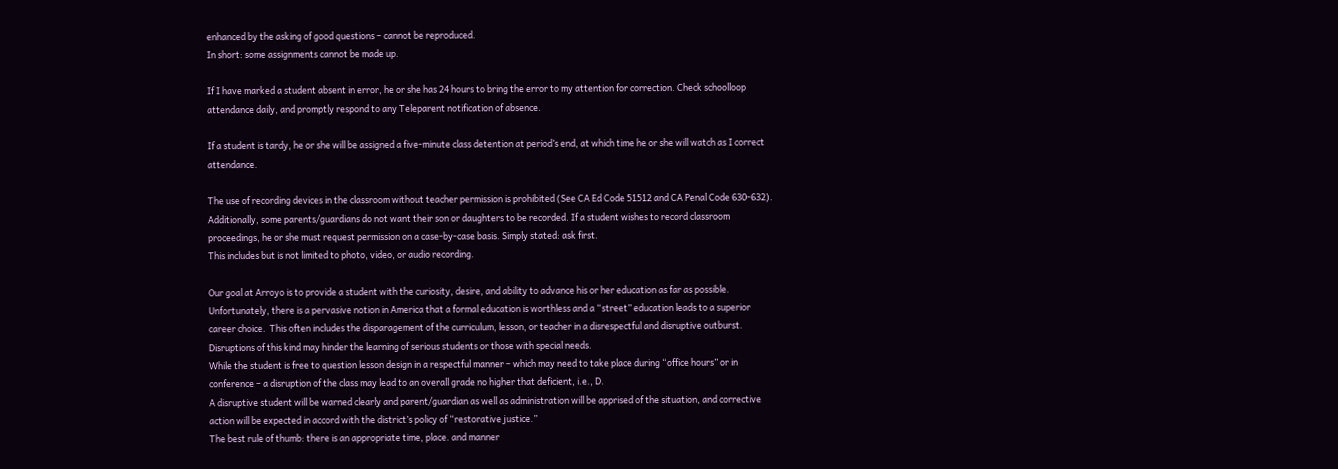enhanced by the asking of good questions – cannot be reproduced.
In short: some assignments cannot be made up.

If I have marked a student absent in error, he or she has 24 hours to bring the error to my attention for correction. Check schoolloop attendance daily, and promptly respond to any Teleparent notification of absence.

If a student is tardy, he or she will be assigned a five-minute class detention at period’s end, at which time he or she will watch as I correct attendance.

The use of recording devices in the classroom without teacher permission is prohibited (See CA Ed Code 51512 and CA Penal Code 630-632). Additionally, some parents/guardians do not want their son or daughters to be recorded. If a student wishes to record classroom proceedings, he or she must request permission on a case-by-case basis. Simply stated: ask first.
This includes but is not limited to photo, video, or audio recording.

Our goal at Arroyo is to provide a student with the curiosity, desire, and ability to advance his or her education as far as possible.
Unfortunately, there is a pervasive notion in America that a formal education is worthless and a “street” education leads to a superior career choice.  This often includes the disparagement of the curriculum, lesson, or teacher in a disrespectful and disruptive outburst. Disruptions of this kind may hinder the learning of serious students or those with special needs.
While the student is free to question lesson design in a respectful manner – which may need to take place during “office hours” or in conference – a disruption of the class may lead to an overall grade no higher that deficient, i.e., D.
A disruptive student will be warned clearly and parent/guardian as well as administration will be apprised of the situation, and corrective action will be expected in accord with the district’s policy of “restorative justice.”
The best rule of thumb: there is an appropriate time, place. and manner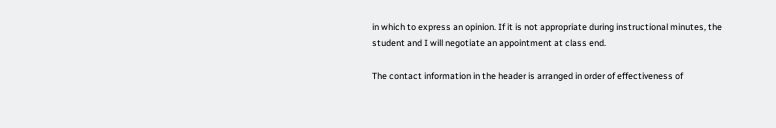in which to express an opinion. If it is not appropriate during instructional minutes, the student and I will negotiate an appointment at class end.

The contact information in the header is arranged in order of effectiveness of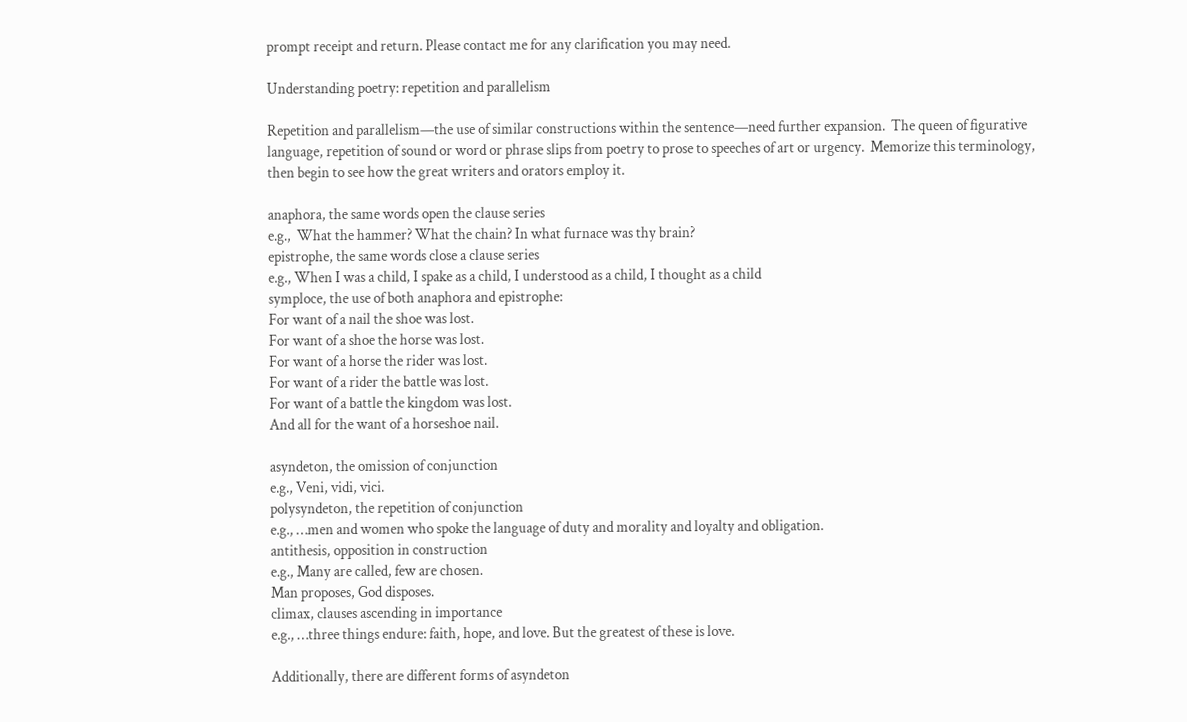prompt receipt and return. Please contact me for any clarification you may need.

Understanding poetry: repetition and parallelism

Repetition and parallelism—the use of similar constructions within the sentence—need further expansion.  The queen of figurative language, repetition of sound or word or phrase slips from poetry to prose to speeches of art or urgency.  Memorize this terminology, then begin to see how the great writers and orators employ it.

anaphora, the same words open the clause series
e.g.,  What the hammer? What the chain? In what furnace was thy brain?
epistrophe, the same words close a clause series
e.g., When I was a child, I spake as a child, I understood as a child, I thought as a child
symploce, the use of both anaphora and epistrophe:
For want of a nail the shoe was lost.
For want of a shoe the horse was lost.
For want of a horse the rider was lost.
For want of a rider the battle was lost.
For want of a battle the kingdom was lost.
And all for the want of a horseshoe nail.

asyndeton, the omission of conjunction
e.g., Veni, vidi, vici.
polysyndeton, the repetition of conjunction
e.g., …men and women who spoke the language of duty and morality and loyalty and obligation.
antithesis, opposition in construction
e.g., Many are called, few are chosen.
Man proposes, God disposes.
climax, clauses ascending in importance
e.g., …three things endure: faith, hope, and love. But the greatest of these is love.

Additionally, there are different forms of asyndeton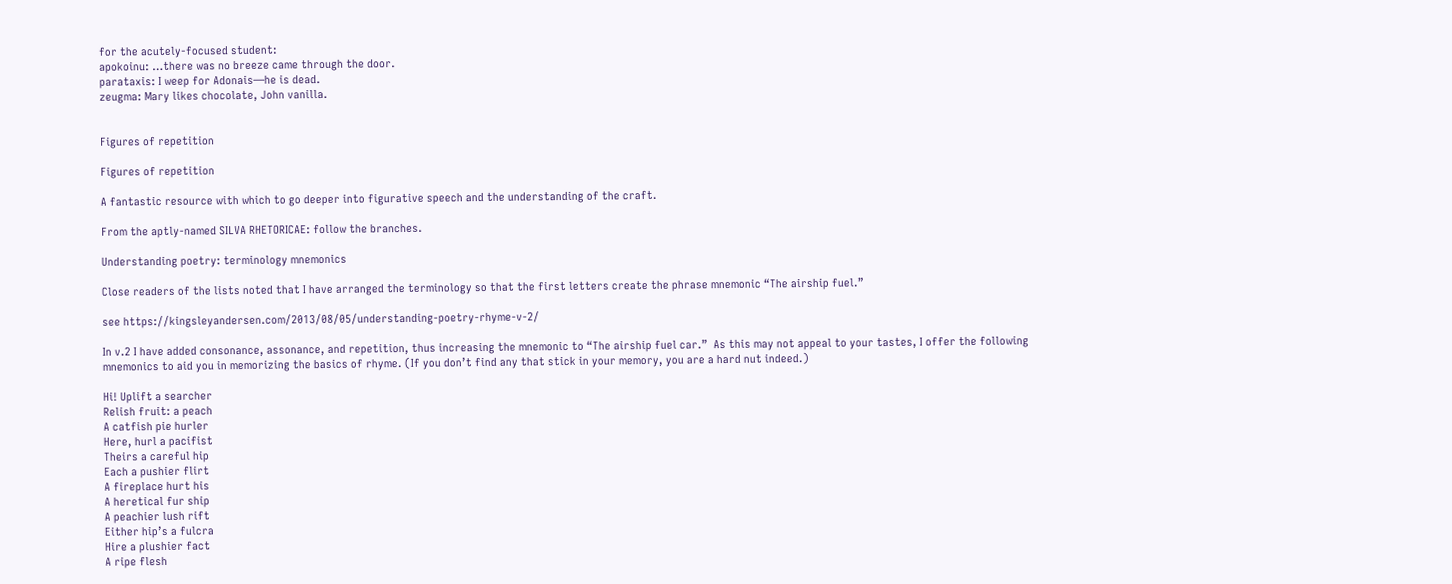for the acutely-focused student:
apokoinu: …there was no breeze came through the door.
parataxis: I weep for Adonais—he is dead.
zeugma: Mary likes chocolate, John vanilla.


Figures of repetition

Figures of repetition

A fantastic resource with which to go deeper into figurative speech and the understanding of the craft.

From the aptly-named SILVA RHETORICAE: follow the branches.

Understanding poetry: terminology mnemonics

Close readers of the lists noted that I have arranged the terminology so that the first letters create the phrase mnemonic “The airship fuel.”

see https://kingsleyandersen.com/2013/08/05/understanding-poetry-rhyme-v-2/

In v.2 I have added consonance, assonance, and repetition, thus increasing the mnemonic to “The airship fuel car.”  As this may not appeal to your tastes, I offer the following mnemonics to aid you in memorizing the basics of rhyme. (If you don’t find any that stick in your memory, you are a hard nut indeed.)

Hi! Uplift a searcher
Relish fruit: a peach
A catfish pie hurler
Here, hurl a pacifist
Theirs a careful hip
Each a pushier flirt
A fireplace hurt his
A heretical fur ship
A peachier lush rift
Either hip’s a fulcra
Hire a plushier fact
A ripe flesh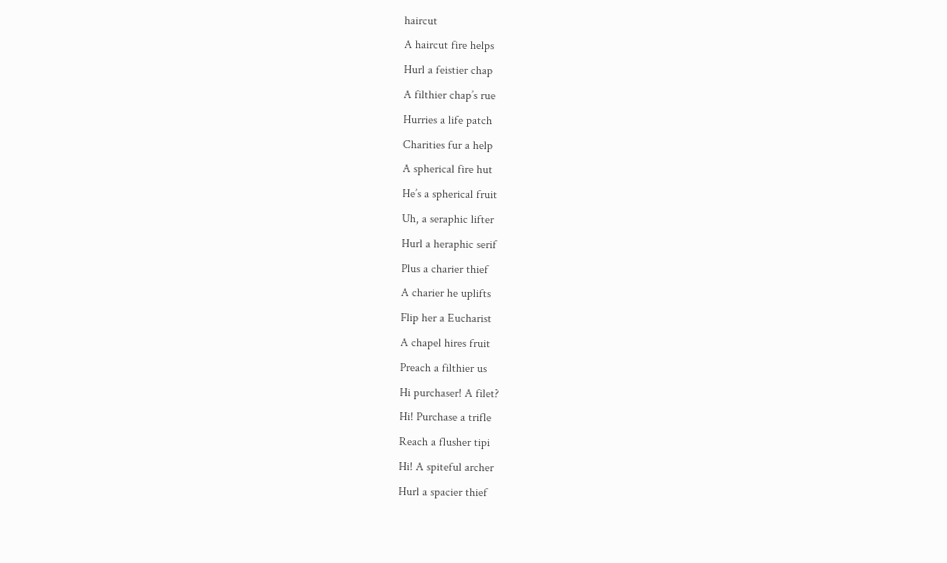haircut
A haircut fire helps
Hurl a feistier chap
A filthier chap’s rue
Hurries a life patch
Charities fur a help
A spherical fire hut
He’s a spherical fruit
Uh, a seraphic lifter
Hurl a heraphic serif
Plus a charier thief
A charier he uplifts
Flip her a Eucharist
A chapel hires fruit
Preach a filthier us
Hi purchaser! A filet?
Hi! Purchase a trifle
Reach a flusher tipi
Hi! A spiteful archer
Hurl a spacier thief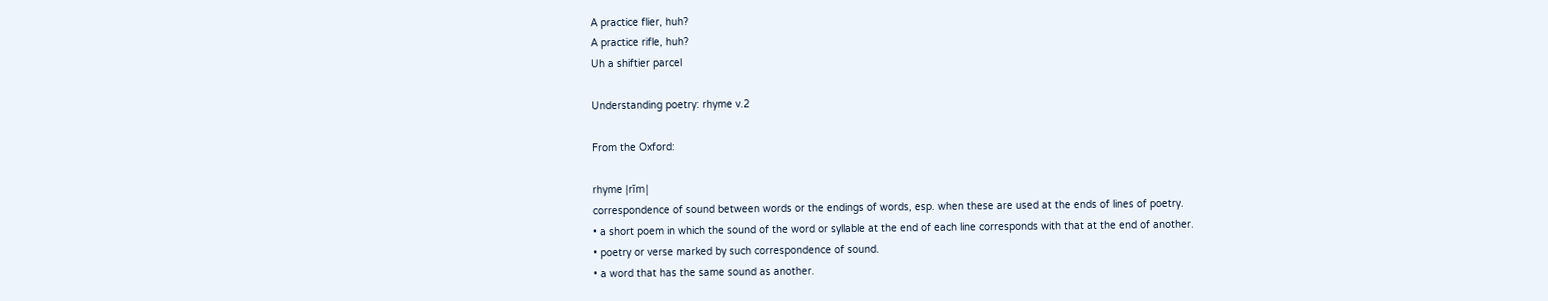A practice flier, huh?
A practice rifle, huh?
Uh a shiftier parcel

Understanding poetry: rhyme v.2

From the Oxford:

rhyme |rīm|
correspondence of sound between words or the endings of words, esp. when these are used at the ends of lines of poetry.
• a short poem in which the sound of the word or syllable at the end of each line corresponds with that at the end of another.
• poetry or verse marked by such correspondence of sound.
• a word that has the same sound as another.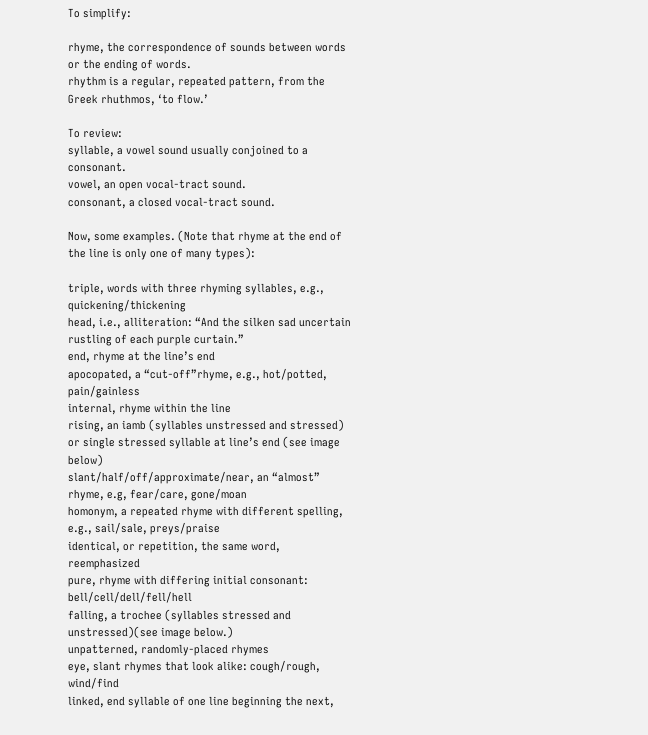To simplify:

rhyme, the correspondence of sounds between words or the ending of words.
rhythm is a regular, repeated pattern, from the Greek rhuthmos, ‘to flow.’

To review:
syllable, a vowel sound usually conjoined to a consonant.
vowel, an open vocal-tract sound.
consonant, a closed vocal-tract sound.

Now, some examples. (Note that rhyme at the end of the line is only one of many types):

triple, words with three rhyming syllables, e.g., quickening/thickening
head, i.e., alliteration: “And the silken sad uncertain rustling of each purple curtain.”
end, rhyme at the line’s end
apocopated, a “cut-off”rhyme, e.g., hot/potted, pain/gainless
internal, rhyme within the line
rising, an iamb (syllables unstressed and stressed) or single stressed syllable at line’s end (see image below)
slant/half/off/approximate/near, an “almost” rhyme, e.g, fear/care, gone/moan
homonym, a repeated rhyme with different spelling, e.g., sail/sale, preys/praise
identical, or repetition, the same word, reemphasized
pure, rhyme with differing initial consonant: bell/cell/dell/fell/hell
falling, a trochee (syllables stressed and unstressed)(see image below.)
unpatterned, randomly-placed rhymes
eye, slant rhymes that look alike: cough/rough, wind/find
linked, end syllable of one line beginning the next,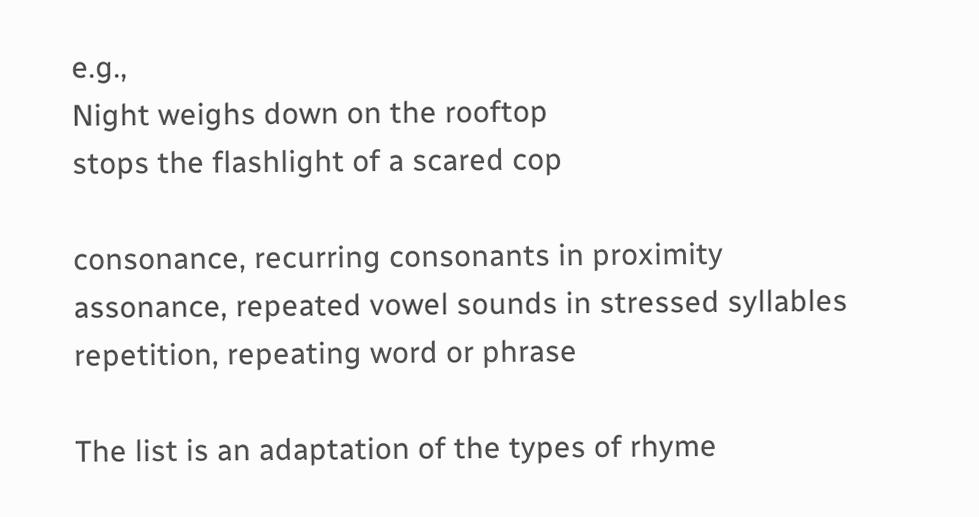e.g.,
Night weighs down on the rooftop
stops the flashlight of a scared cop

consonance, recurring consonants in proximity
assonance, repeated vowel sounds in stressed syllables
repetition, repeating word or phrase

The list is an adaptation of the types of rhyme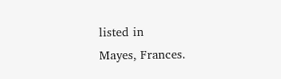listed in
Mayes, Frances.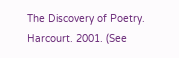The Discovery of Poetry. Harcourt. 2001. (See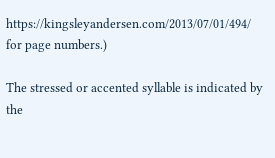https://kingsleyandersen.com/2013/07/01/494/ for page numbers.)

The stressed or accented syllable is indicated by the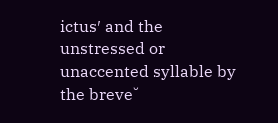ictus′ and the unstressed or unaccented syllable by the breve˘